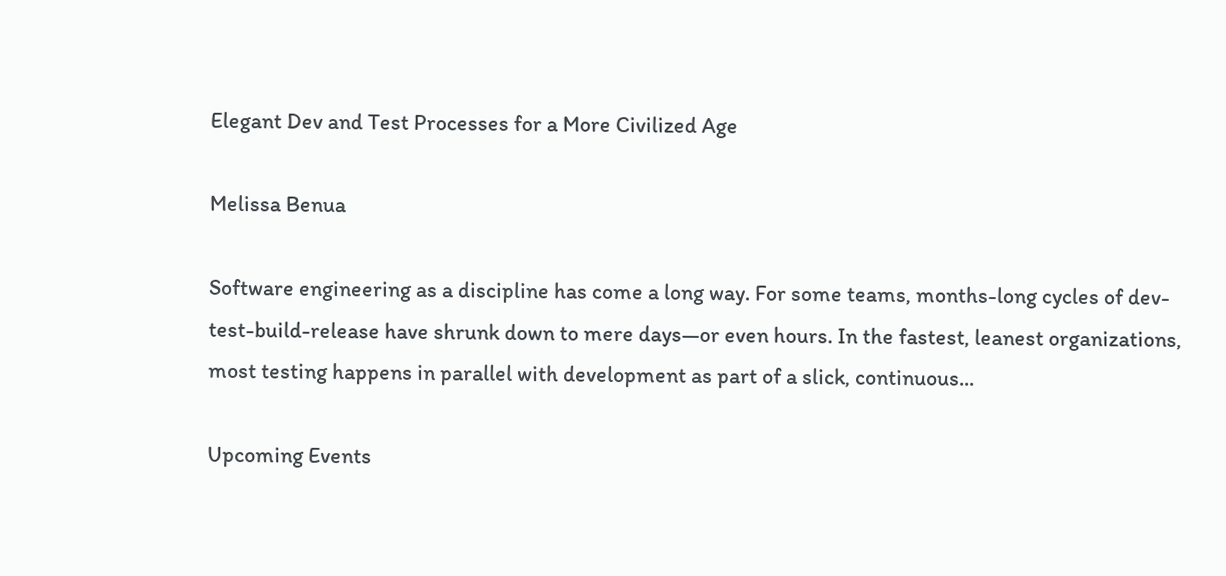Elegant Dev and Test Processes for a More Civilized Age

Melissa Benua

Software engineering as a discipline has come a long way. For some teams, months-long cycles of dev-test-build-release have shrunk down to mere days—or even hours. In the fastest, leanest organizations, most testing happens in parallel with development as part of a slick, continuous...

Upcoming Events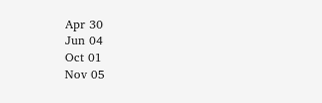Apr 30
Jun 04
Oct 01
Nov 05